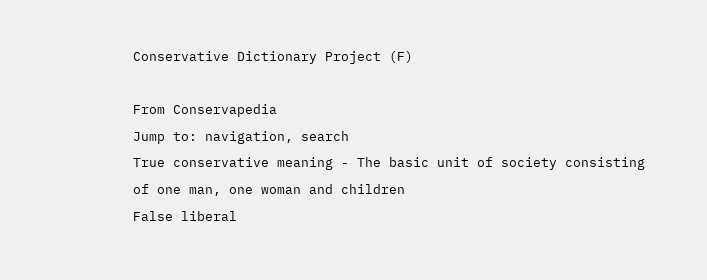Conservative Dictionary Project (F)

From Conservapedia
Jump to: navigation, search
True conservative meaning - The basic unit of society consisting of one man, one woman and children
False liberal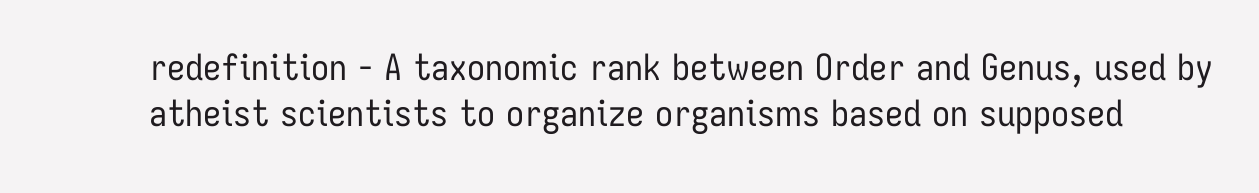redefinition - A taxonomic rank between Order and Genus, used by atheist scientists to organize organisms based on supposed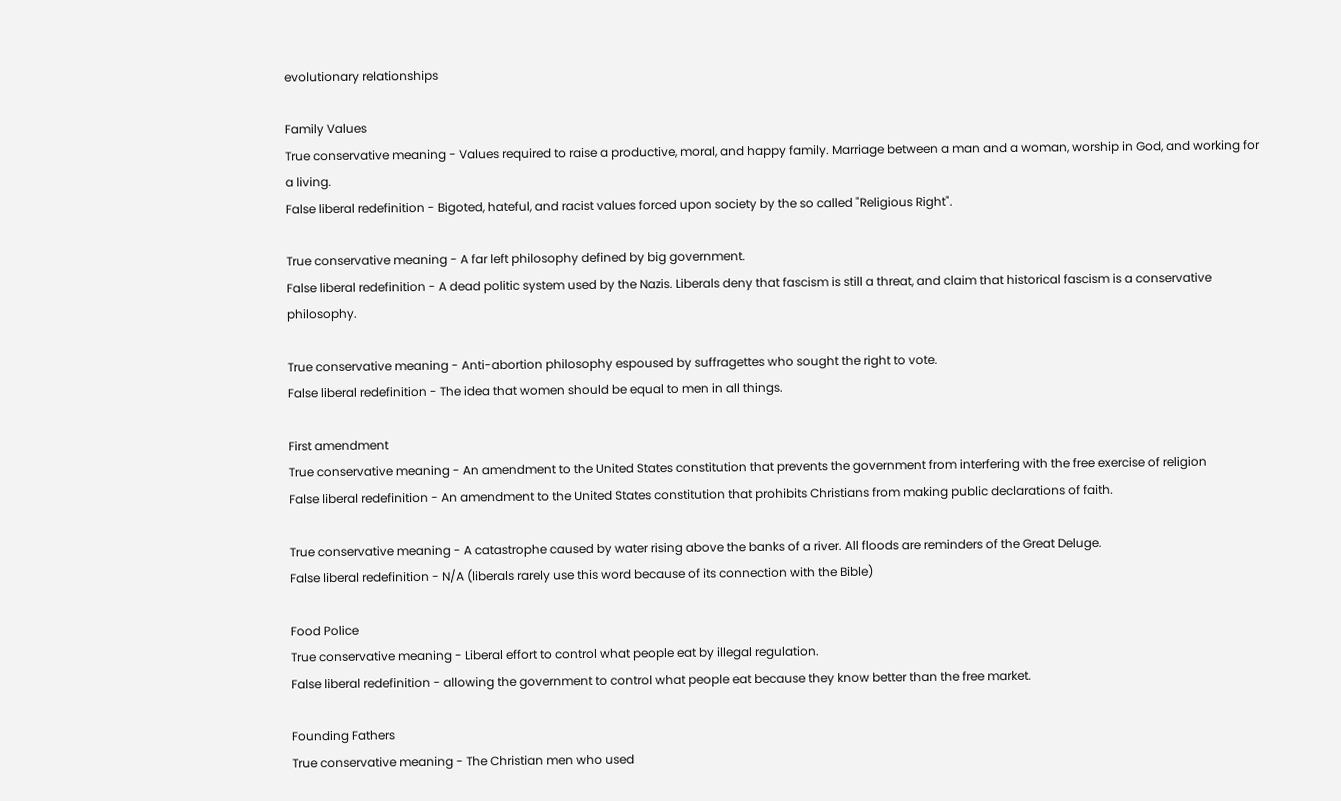evolutionary relationships

Family Values
True conservative meaning - Values required to raise a productive, moral, and happy family. Marriage between a man and a woman, worship in God, and working for a living.
False liberal redefinition - Bigoted, hateful, and racist values forced upon society by the so called "Religious Right".

True conservative meaning - A far left philosophy defined by big government.
False liberal redefinition - A dead politic system used by the Nazis. Liberals deny that fascism is still a threat, and claim that historical fascism is a conservative philosophy.

True conservative meaning - Anti-abortion philosophy espoused by suffragettes who sought the right to vote.
False liberal redefinition - The idea that women should be equal to men in all things.

First amendment
True conservative meaning - An amendment to the United States constitution that prevents the government from interfering with the free exercise of religion
False liberal redefinition - An amendment to the United States constitution that prohibits Christians from making public declarations of faith.

True conservative meaning - A catastrophe caused by water rising above the banks of a river. All floods are reminders of the Great Deluge.
False liberal redefinition - N/A (liberals rarely use this word because of its connection with the Bible)

Food Police
True conservative meaning - Liberal effort to control what people eat by illegal regulation.
False liberal redefinition - allowing the government to control what people eat because they know better than the free market.

Founding Fathers
True conservative meaning - The Christian men who used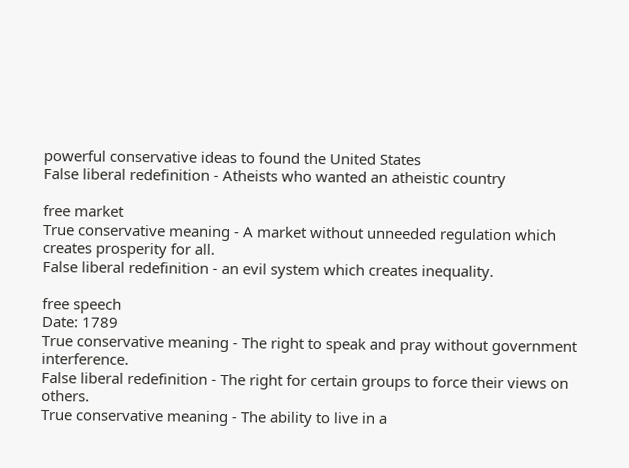powerful conservative ideas to found the United States
False liberal redefinition - Atheists who wanted an atheistic country

free market
True conservative meaning - A market without unneeded regulation which creates prosperity for all.
False liberal redefinition - an evil system which creates inequality.

free speech
Date: 1789
True conservative meaning - The right to speak and pray without government interference.
False liberal redefinition - The right for certain groups to force their views on others.
True conservative meaning - The ability to live in a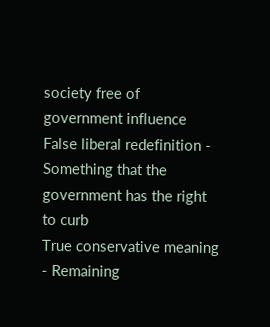society free of government influence
False liberal redefinition - Something that the government has the right to curb
True conservative meaning - Remaining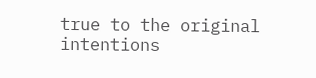true to the original intentions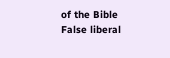of the Bible
False liberal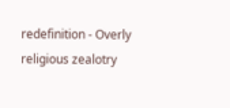redefinition - Overly religious zealotry